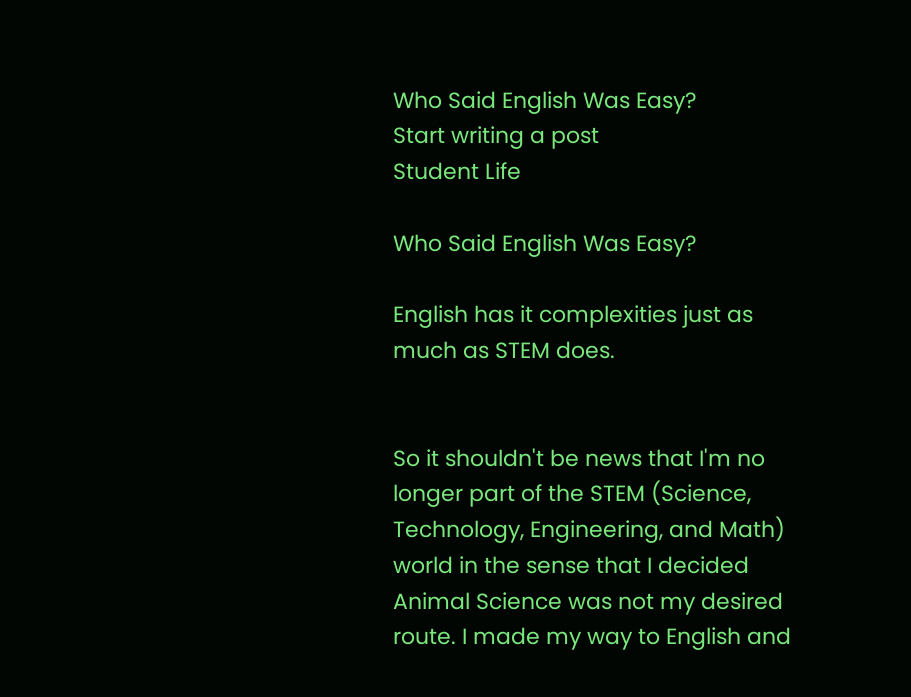Who Said English Was Easy?
Start writing a post
Student Life

Who Said English Was Easy?

English has it complexities just as much as STEM does.


So it shouldn't be news that I'm no longer part of the STEM (Science, Technology, Engineering, and Math) world in the sense that I decided Animal Science was not my desired route. I made my way to English and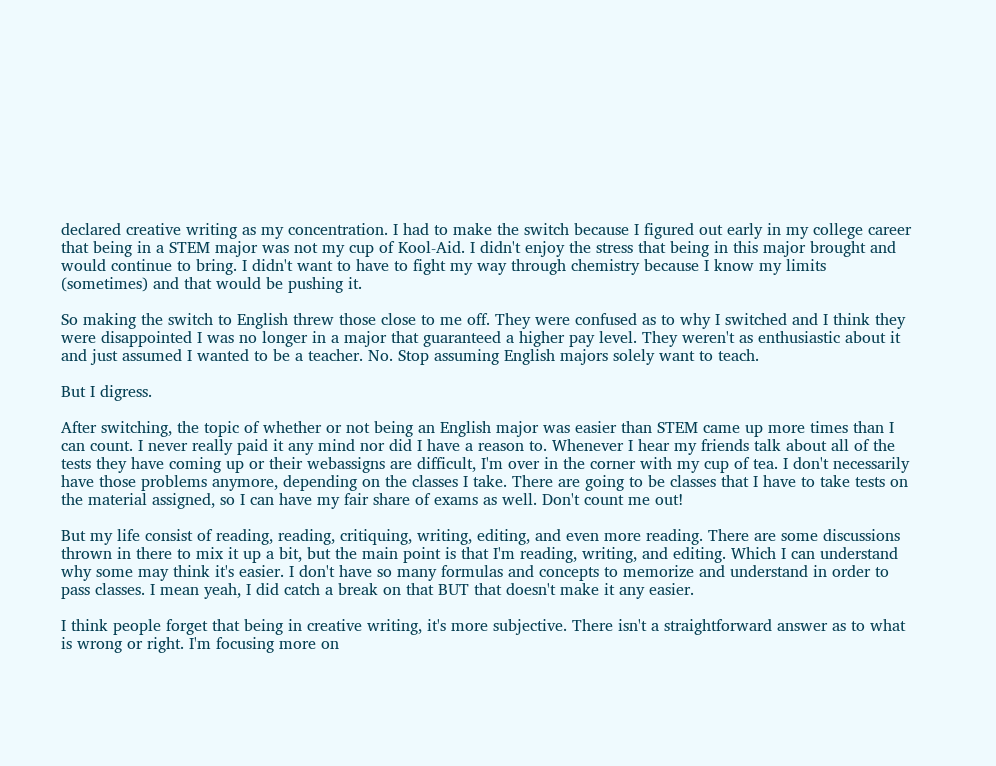declared creative writing as my concentration. I had to make the switch because I figured out early in my college career that being in a STEM major was not my cup of Kool-Aid. I didn't enjoy the stress that being in this major brought and would continue to bring. I didn't want to have to fight my way through chemistry because I know my limits (sometimes) and that would be pushing it.

So making the switch to English threw those close to me off. They were confused as to why I switched and I think they were disappointed I was no longer in a major that guaranteed a higher pay level. They weren't as enthusiastic about it and just assumed I wanted to be a teacher. No. Stop assuming English majors solely want to teach.

But I digress.

After switching, the topic of whether or not being an English major was easier than STEM came up more times than I can count. I never really paid it any mind nor did I have a reason to. Whenever I hear my friends talk about all of the tests they have coming up or their webassigns are difficult, I'm over in the corner with my cup of tea. I don't necessarily have those problems anymore, depending on the classes I take. There are going to be classes that I have to take tests on the material assigned, so I can have my fair share of exams as well. Don't count me out!

But my life consist of reading, reading, critiquing, writing, editing, and even more reading. There are some discussions thrown in there to mix it up a bit, but the main point is that I'm reading, writing, and editing. Which I can understand why some may think it's easier. I don't have so many formulas and concepts to memorize and understand in order to pass classes. I mean yeah, I did catch a break on that BUT that doesn't make it any easier.

I think people forget that being in creative writing, it's more subjective. There isn't a straightforward answer as to what is wrong or right. I'm focusing more on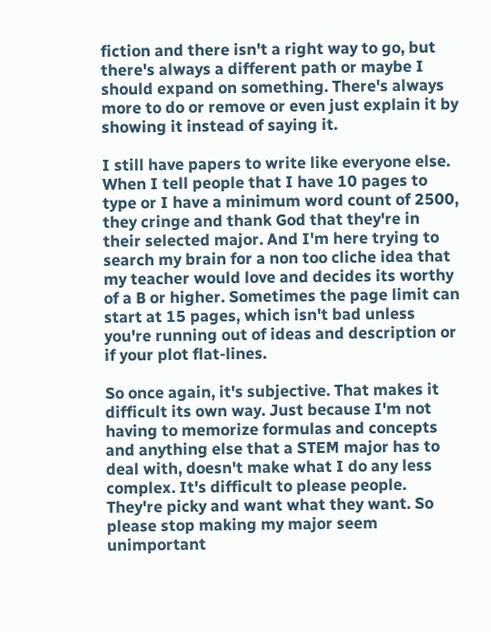fiction and there isn't a right way to go, but there's always a different path or maybe I should expand on something. There's always more to do or remove or even just explain it by showing it instead of saying it.

I still have papers to write like everyone else. When I tell people that I have 10 pages to type or I have a minimum word count of 2500, they cringe and thank God that they're in their selected major. And I'm here trying to search my brain for a non too cliche idea that my teacher would love and decides its worthy of a B or higher. Sometimes the page limit can start at 15 pages, which isn't bad unless you're running out of ideas and description or if your plot flat-lines.

So once again, it's subjective. That makes it difficult its own way. Just because I'm not having to memorize formulas and concepts and anything else that a STEM major has to deal with, doesn't make what I do any less complex. It's difficult to please people. They're picky and want what they want. So please stop making my major seem unimportant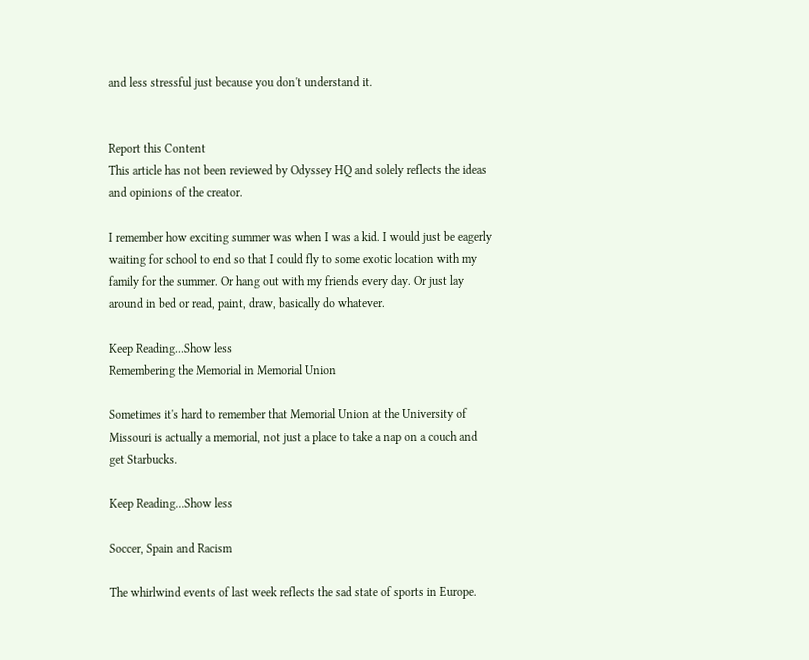and less stressful just because you don't understand it.


Report this Content
This article has not been reviewed by Odyssey HQ and solely reflects the ideas and opinions of the creator.

I remember how exciting summer was when I was a kid. I would just be eagerly waiting for school to end so that I could fly to some exotic location with my family for the summer. Or hang out with my friends every day. Or just lay around in bed or read, paint, draw, basically do whatever.

Keep Reading...Show less
Remembering the Memorial in Memorial Union

Sometimes it's hard to remember that Memorial Union at the University of Missouri is actually a memorial, not just a place to take a nap on a couch and get Starbucks.

Keep Reading...Show less

Soccer, Spain and Racism

The whirlwind events of last week reflects the sad state of sports in Europe.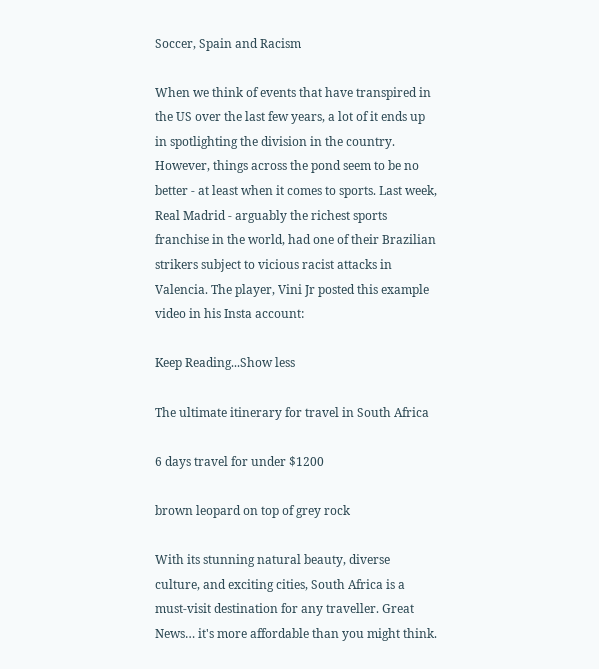Soccer, Spain and Racism

When we think of events that have transpired in the US over the last few years, a lot of it ends up in spotlighting the division in the country. However, things across the pond seem to be no better - at least when it comes to sports. Last week, Real Madrid - arguably the richest sports franchise in the world, had one of their Brazilian strikers subject to vicious racist attacks in Valencia. The player, Vini Jr posted this example video in his Insta account:

Keep Reading...Show less

The ultimate itinerary for travel in South Africa

6 days travel for under $1200

brown leopard on top of grey rock

With its stunning natural beauty, diverse culture, and exciting cities, South Africa is a must-visit destination for any traveller. Great News… it's more affordable than you might think.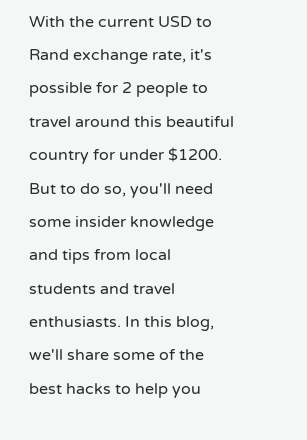With the current USD to Rand exchange rate, it's possible for 2 people to travel around this beautiful country for under $1200. But to do so, you'll need some insider knowledge and tips from local students and travel enthusiasts. In this blog, we'll share some of the best hacks to help you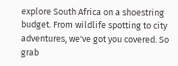explore South Africa on a shoestring budget. From wildlife spotting to city adventures, we've got you covered. So grab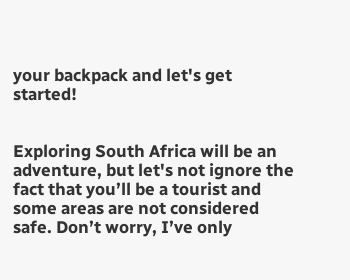your backpack and let's get started!


Exploring South Africa will be an adventure, but let's not ignore the fact that you’ll be a tourist and some areas are not considered safe. Don’t worry, I’ve only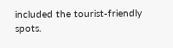included the tourist-friendly spots.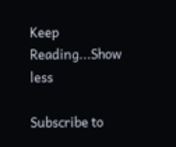Keep Reading...Show less

Subscribe to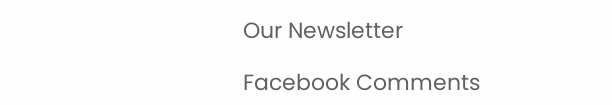Our Newsletter

Facebook Comments